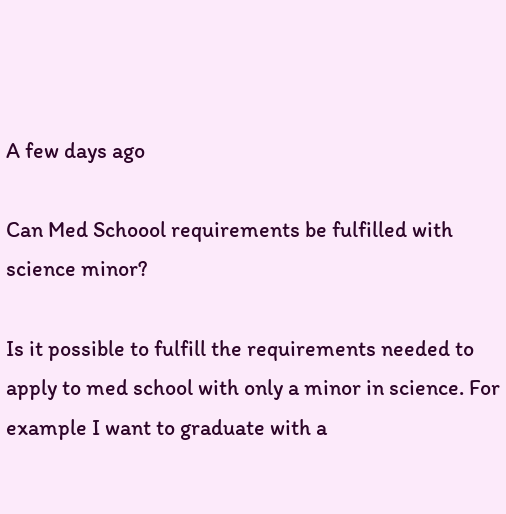A few days ago

Can Med Schoool requirements be fulfilled with science minor?

Is it possible to fulfill the requirements needed to apply to med school with only a minor in science. For example I want to graduate with a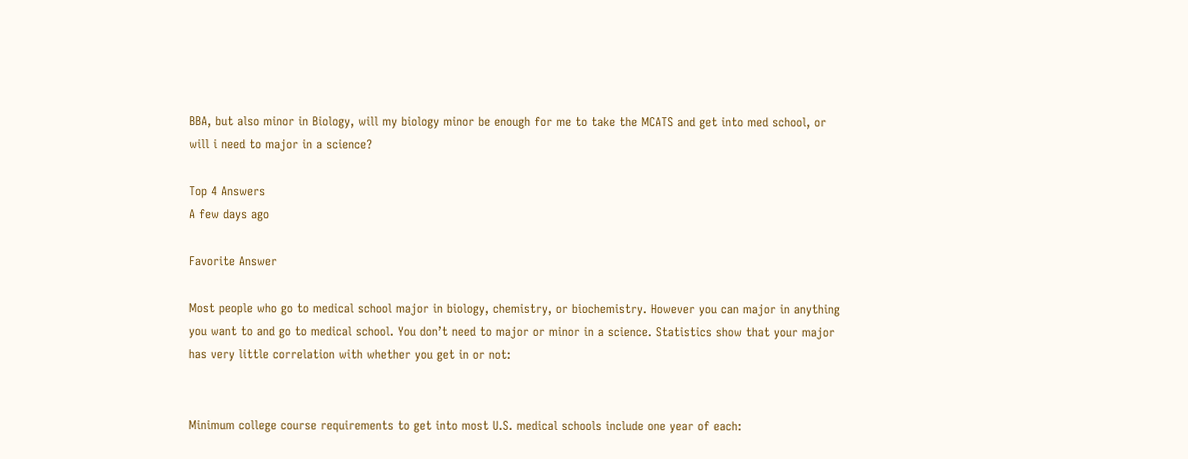BBA, but also minor in Biology, will my biology minor be enough for me to take the MCATS and get into med school, or will i need to major in a science?

Top 4 Answers
A few days ago

Favorite Answer

Most people who go to medical school major in biology, chemistry, or biochemistry. However you can major in anything you want to and go to medical school. You don’t need to major or minor in a science. Statistics show that your major has very little correlation with whether you get in or not:


Minimum college course requirements to get into most U.S. medical schools include one year of each: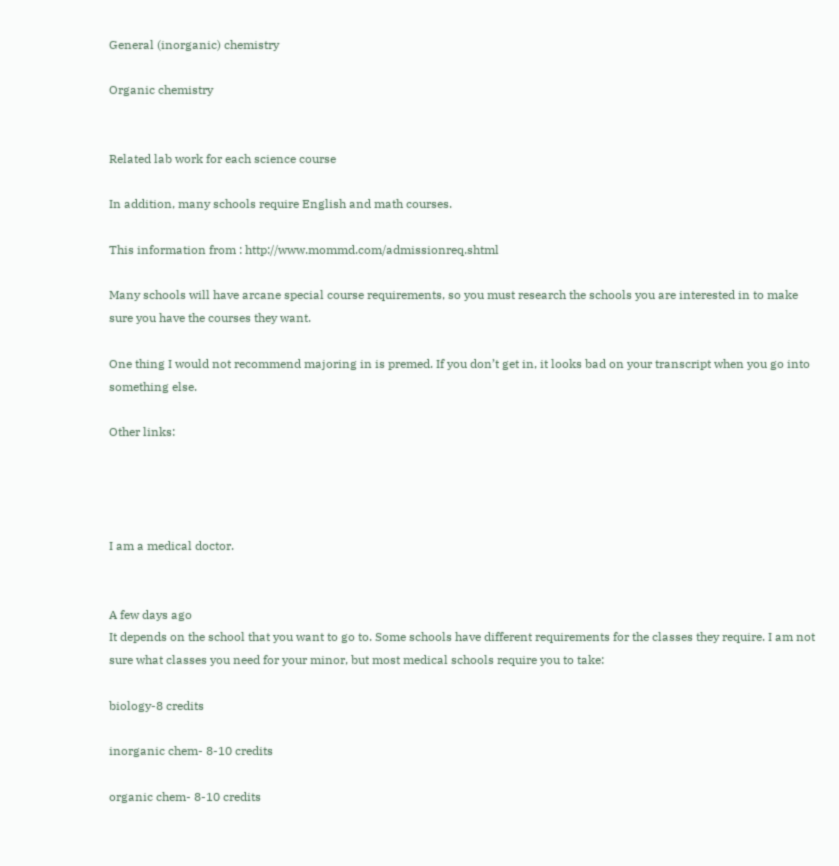General (inorganic) chemistry

Organic chemistry


Related lab work for each science course

In addition, many schools require English and math courses.

This information from : http://www.mommd.com/admissionreq.shtml

Many schools will have arcane special course requirements, so you must research the schools you are interested in to make sure you have the courses they want.

One thing I would not recommend majoring in is premed. If you don’t get in, it looks bad on your transcript when you go into something else.

Other links:




I am a medical doctor.


A few days ago
It depends on the school that you want to go to. Some schools have different requirements for the classes they require. I am not sure what classes you need for your minor, but most medical schools require you to take:

biology-8 credits

inorganic chem- 8-10 credits

organic chem- 8-10 credits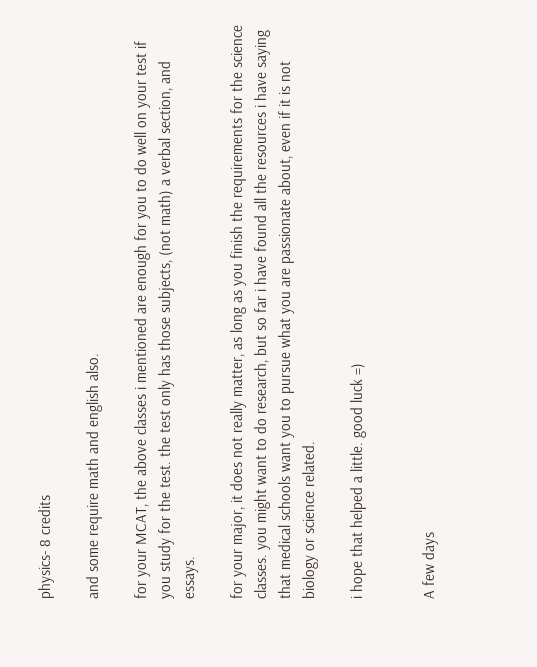physics- 8 credits

and some require math and english also.

for your MCAT, the above classes i mentioned are enough for you to do well on your test if you study for the test. the test only has those subjects, (not math) a verbal section, and essays.

for your major, it does not really matter, as long as you finish the requirements for the science classes. you might want to do research, but so far i have found all the resources i have saying that medical schools want you to pursue what you are passionate about, even if it is not biology or science related.

i hope that helped a little. good luck =)


A few days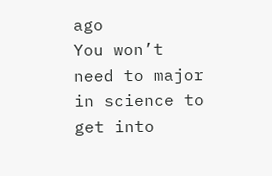ago
You won’t need to major in science to get into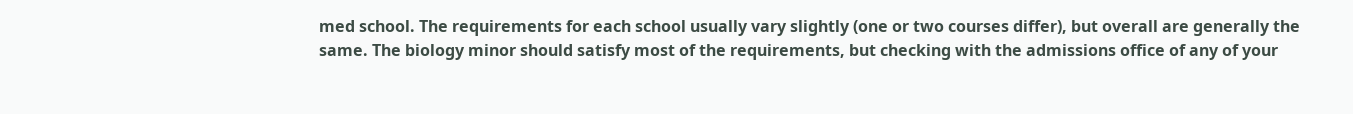med school. The requirements for each school usually vary slightly (one or two courses differ), but overall are generally the same. The biology minor should satisfy most of the requirements, but checking with the admissions office of any of your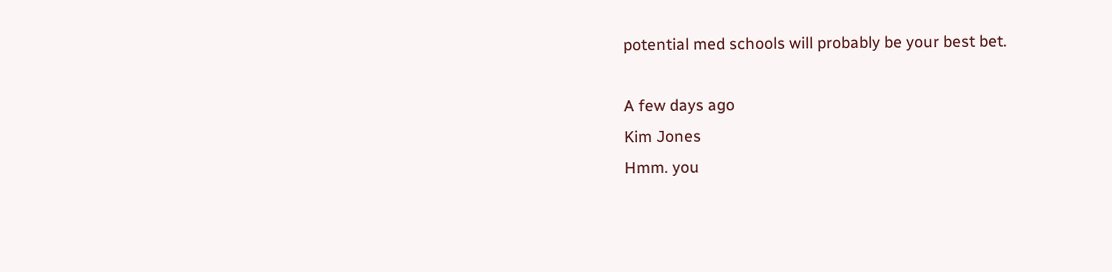potential med schools will probably be your best bet.

A few days ago
Kim Jones
Hmm. you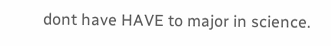dont have HAVE to major in science.